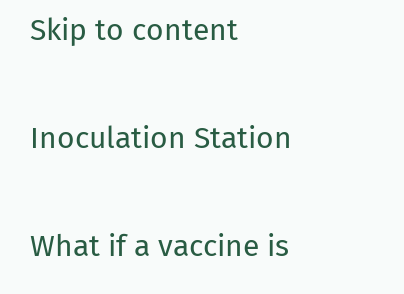Skip to content

Inoculation Station

What if a vaccine is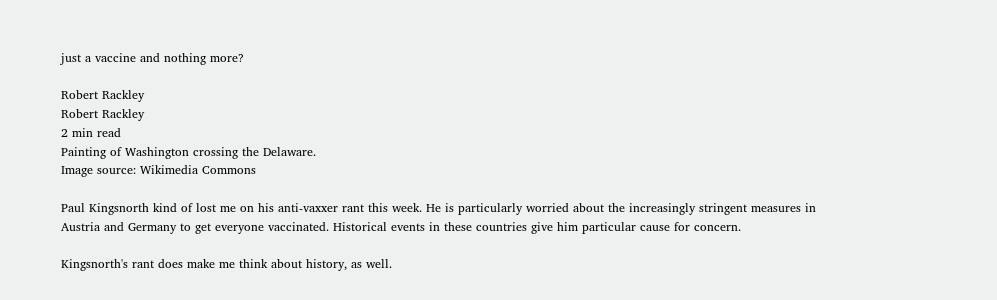just a vaccine and nothing more?

Robert Rackley
Robert Rackley
2 min read
Painting of Washington crossing the Delaware.
Image source: Wikimedia Commons

Paul Kingsnorth kind of lost me on his anti-vaxxer rant this week. He is particularly worried about the increasingly stringent measures in Austria and Germany to get everyone vaccinated. Historical events in these countries give him particular cause for concern.

Kingsnorth's rant does make me think about history, as well.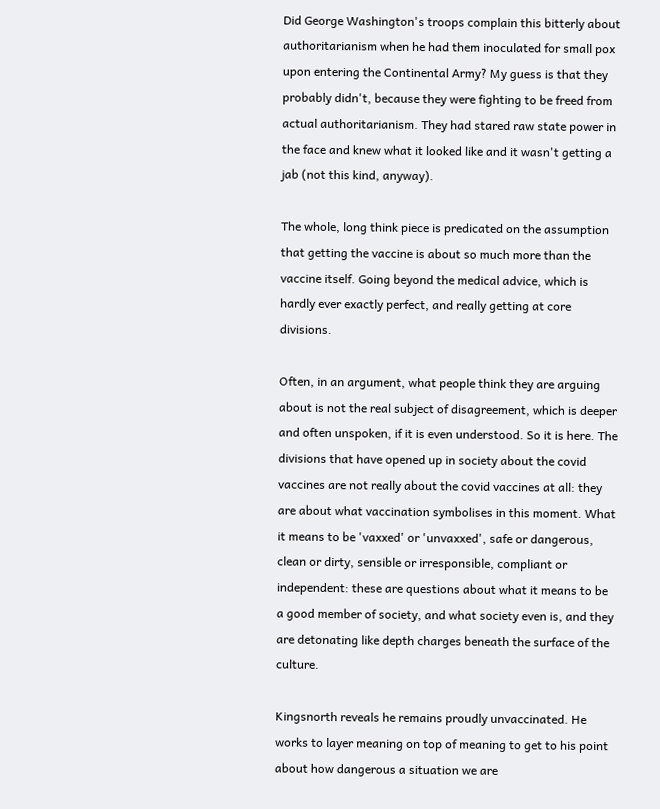Did George Washington's troops complain this bitterly about authoritarianism when he had them inoculated for small pox upon entering the Continental Army? My guess is that they probably didn't, because they were fighting to be freed from actual authoritarianism. They had stared raw state power in the face and knew what it looked like and it wasn't getting a jab (not this kind, anyway).

The whole, long think piece is predicated on the assumption that getting the vaccine is about so much more than the vaccine itself. Going beyond the medical advice, which is hardly ever exactly perfect, and really getting at core divisions.

Often, in an argument, what people think they are arguing about is not the real subject of disagreement, which is deeper and often unspoken, if it is even understood. So it is here. The divisions that have opened up in society about the covid vaccines are not really about the covid vaccines at all: they are about what vaccination symbolises in this moment. What it means to be 'vaxxed' or 'unvaxxed', safe or dangerous, clean or dirty, sensible or irresponsible, compliant or independent: these are questions about what it means to be a good member of society, and what society even is, and they are detonating like depth charges beneath the surface of the culture.

Kingsnorth reveals he remains proudly unvaccinated. He works to layer meaning on top of meaning to get to his point about how dangerous a situation we are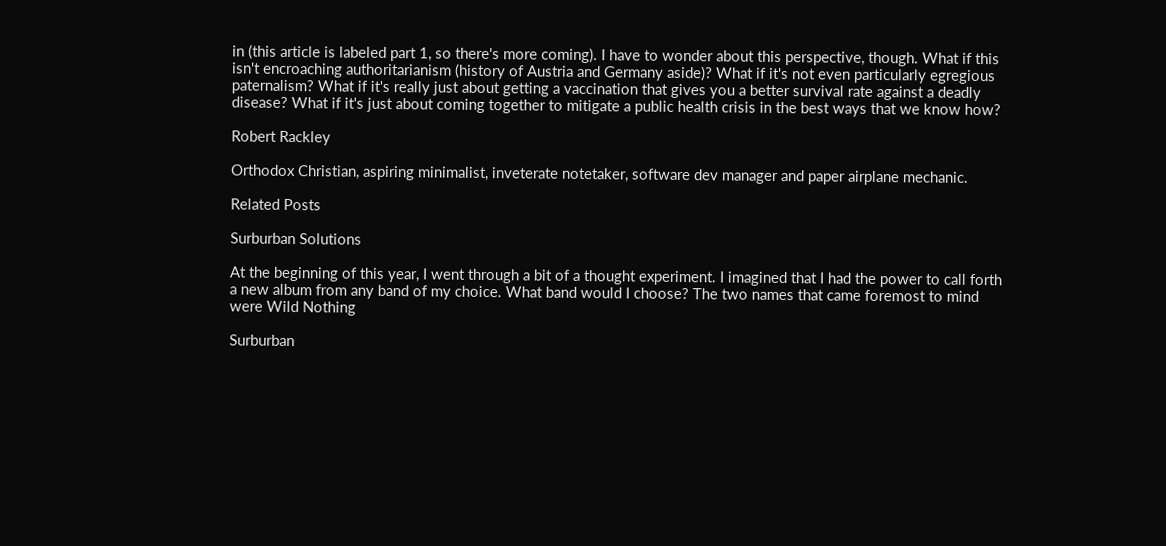in (this article is labeled part 1, so there's more coming). I have to wonder about this perspective, though. What if this isn't encroaching authoritarianism (history of Austria and Germany aside)? What if it's not even particularly egregious paternalism? What if it's really just about getting a vaccination that gives you a better survival rate against a deadly disease? What if it's just about coming together to mitigate a public health crisis in the best ways that we know how?

Robert Rackley

Orthodox Christian, aspiring minimalist, inveterate notetaker, software dev manager and paper airplane mechanic.

Related Posts

Surburban Solutions

At the beginning of this year, I went through a bit of a thought experiment. I imagined that I had the power to call forth a new album from any band of my choice. What band would I choose? The two names that came foremost to mind were Wild Nothing

Surburban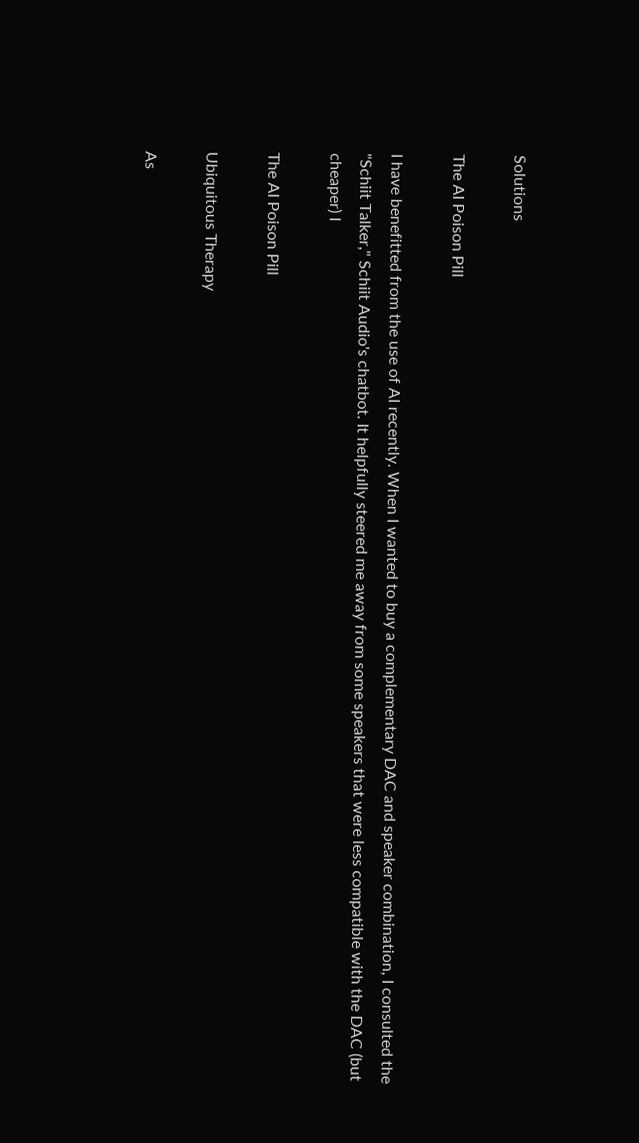Solutions

The AI Poison Pill

I have benefitted from the use of AI recently. When I wanted to buy a complementary DAC and speaker combination, I consulted the "Schiit Talker," Schiit Audio's chatbot. It helpfully steered me away from some speakers that were less compatible with the DAC (but cheaper) I

The AI Poison Pill

Ubiquitous Therapy

As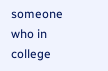someone who in college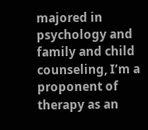majored in psychology and family and child counseling, I’m a proponent of therapy as an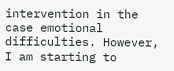intervention in the case emotional difficulties. However, I am starting to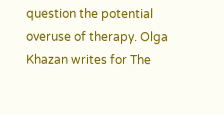question the potential overuse of therapy. Olga Khazan writes for The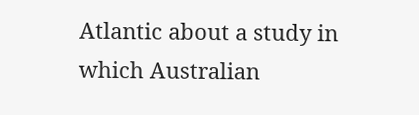Atlantic about a study in which Australian